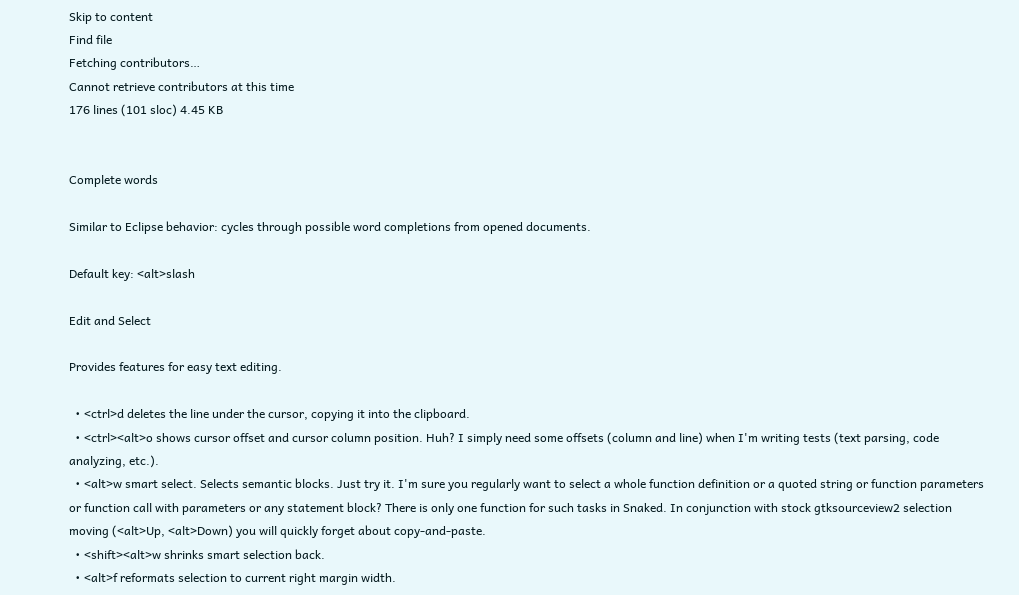Skip to content
Find file
Fetching contributors…
Cannot retrieve contributors at this time
176 lines (101 sloc) 4.45 KB


Complete words

Similar to Eclipse behavior: cycles through possible word completions from opened documents.

Default key: <alt>slash

Edit and Select

Provides features for easy text editing.

  • <ctrl>d deletes the line under the cursor, copying it into the clipboard.
  • <ctrl><alt>o shows cursor offset and cursor column position. Huh? I simply need some offsets (column and line) when I'm writing tests (text parsing, code analyzing, etc.).
  • <alt>w smart select. Selects semantic blocks. Just try it. I'm sure you regularly want to select a whole function definition or a quoted string or function parameters or function call with parameters or any statement block? There is only one function for such tasks in Snaked. In conjunction with stock gtksourceview2 selection moving (<alt>Up, <alt>Down) you will quickly forget about copy-and-paste.
  • <shift><alt>w shrinks smart selection back.
  • <alt>f reformats selection to current right margin width.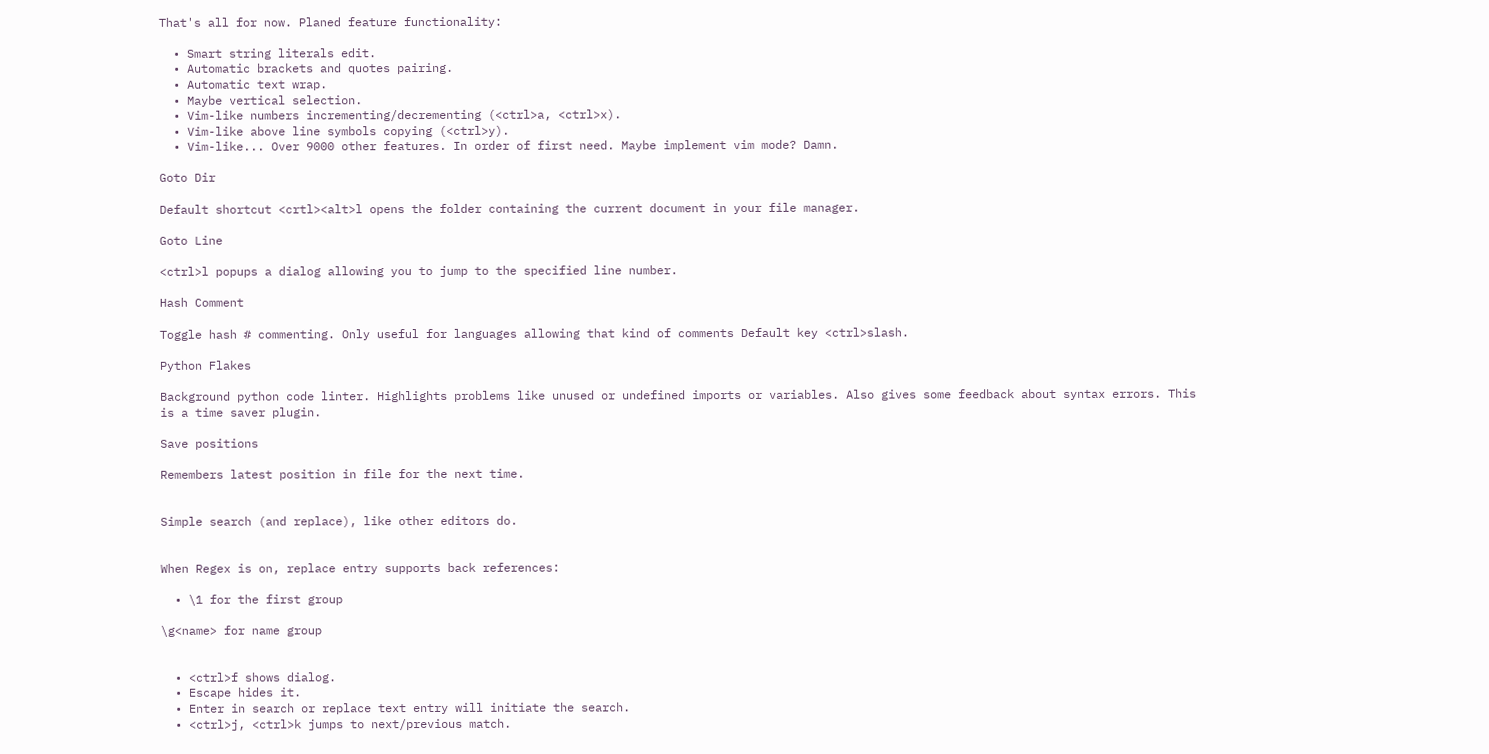That's all for now. Planed feature functionality:

  • Smart string literals edit.
  • Automatic brackets and quotes pairing.
  • Automatic text wrap.
  • Maybe vertical selection.
  • Vim-like numbers incrementing/decrementing (<ctrl>a, <ctrl>x).
  • Vim-like above line symbols copying (<ctrl>y).
  • Vim-like... Over 9000 other features. In order of first need. Maybe implement vim mode? Damn.

Goto Dir

Default shortcut <crtl><alt>l opens the folder containing the current document in your file manager.

Goto Line

<ctrl>l popups a dialog allowing you to jump to the specified line number.

Hash Comment

Toggle hash # commenting. Only useful for languages allowing that kind of comments Default key <ctrl>slash.

Python Flakes

Background python code linter. Highlights problems like unused or undefined imports or variables. Also gives some feedback about syntax errors. This is a time saver plugin.

Save positions

Remembers latest position in file for the next time.


Simple search (and replace), like other editors do.


When Regex is on, replace entry supports back references:

  • \1 for the first group

\g<name> for name group


  • <ctrl>f shows dialog.
  • Escape hides it.
  • Enter in search or replace text entry will initiate the search.
  • <ctrl>j, <ctrl>k jumps to next/previous match.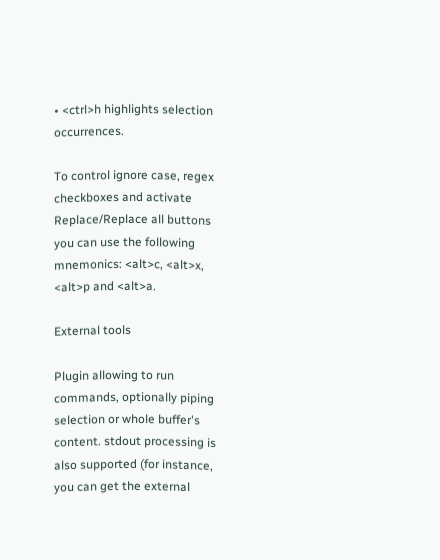• <ctrl>h highlights selection occurrences.

To control ignore case, regex checkboxes and activate Replace/Replace all buttons you can use the following mnemonics: <alt>c, <alt>x, <alt>p and <alt>a.

External tools

Plugin allowing to run commands, optionally piping selection or whole buffer's content. stdout processing is also supported (for instance, you can get the external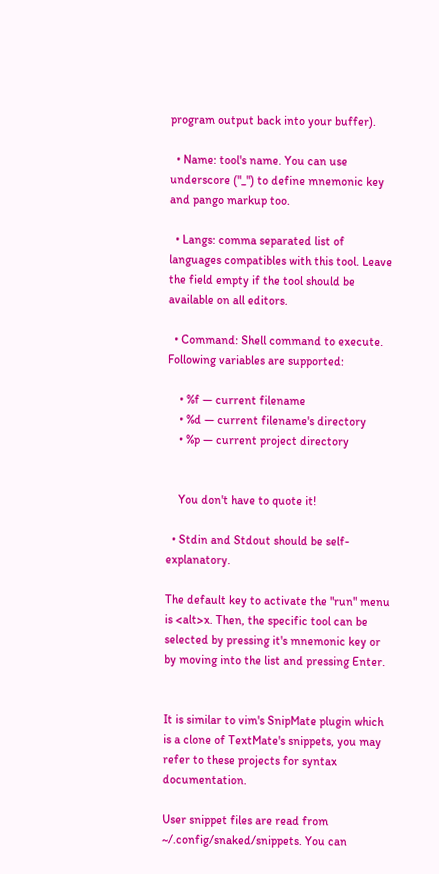program output back into your buffer).

  • Name: tool's name. You can use underscore ("_") to define mnemonic key and pango markup too.

  • Langs: comma separated list of languages compatibles with this tool. Leave the field empty if the tool should be available on all editors.

  • Command: Shell command to execute. Following variables are supported:

    • %f — current filename
    • %d — current filename's directory
    • %p — current project directory


    You don't have to quote it!

  • Stdin and Stdout should be self-explanatory.

The default key to activate the "run" menu is <alt>x. Then, the specific tool can be selected by pressing it's mnemonic key or by moving into the list and pressing Enter.


It is similar to vim's SnipMate plugin which is a clone of TextMate's snippets, you may refer to these projects for syntax documentation.

User snippet files are read from ~/.config/snaked/snippets. You can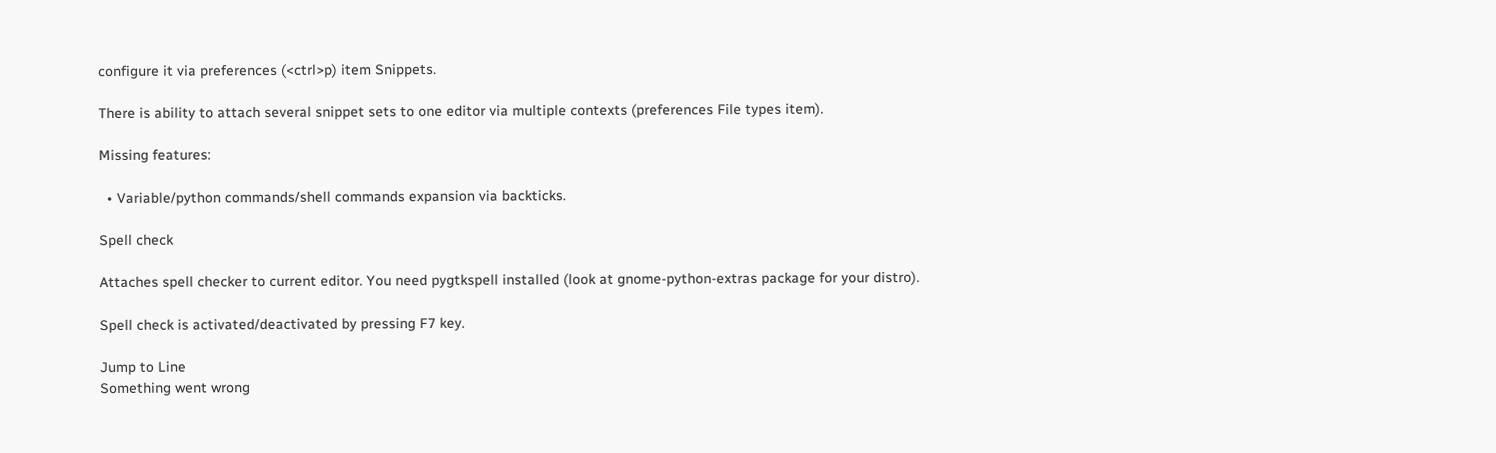configure it via preferences (<ctrl>p) item Snippets.

There is ability to attach several snippet sets to one editor via multiple contexts (preferences File types item).

Missing features:

  • Variable/python commands/shell commands expansion via backticks.

Spell check

Attaches spell checker to current editor. You need pygtkspell installed (look at gnome-python-extras package for your distro).

Spell check is activated/deactivated by pressing F7 key.

Jump to Line
Something went wrong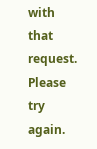with that request. Please try again.